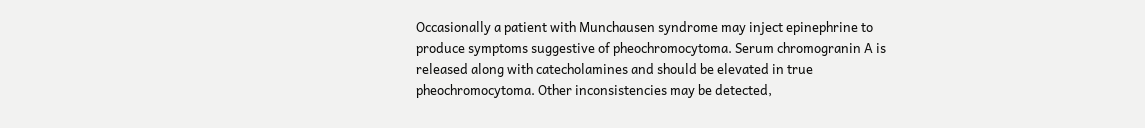Occasionally a patient with Munchausen syndrome may inject epinephrine to produce symptoms suggestive of pheochromocytoma. Serum chromogranin A is released along with catecholamines and should be elevated in true pheochromocytoma. Other inconsistencies may be detected,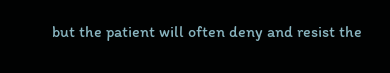but the patient will often deny and resist the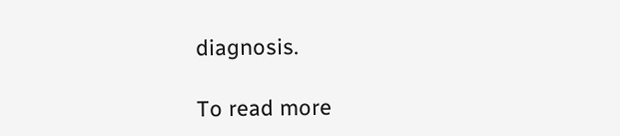diagnosis.

To read more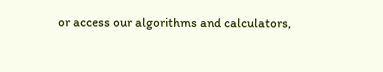or access our algorithms and calculators,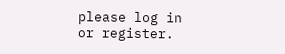please log in or register.